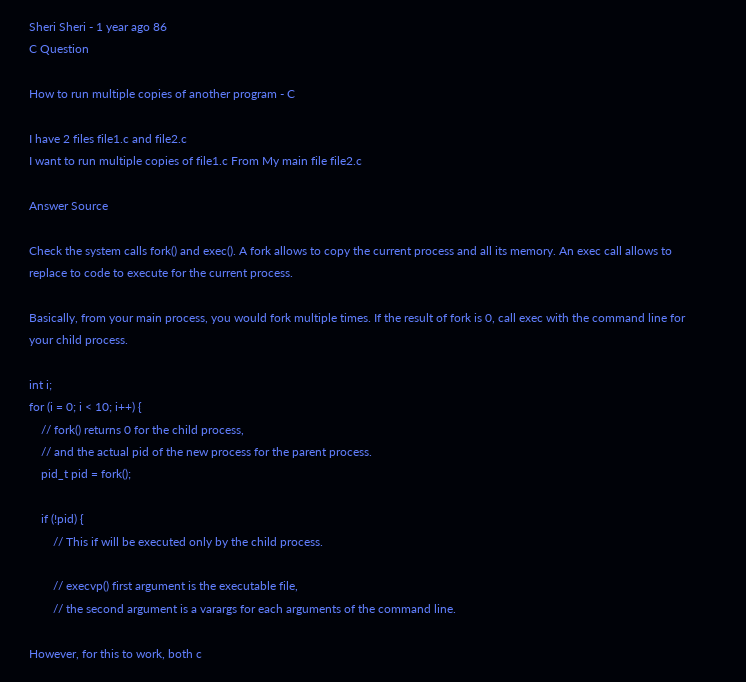Sheri Sheri - 1 year ago 86
C Question

How to run multiple copies of another program - C

I have 2 files file1.c and file2.c
I want to run multiple copies of file1.c From My main file file2.c

Answer Source

Check the system calls fork() and exec(). A fork allows to copy the current process and all its memory. An exec call allows to replace to code to execute for the current process.

Basically, from your main process, you would fork multiple times. If the result of fork is 0, call exec with the command line for your child process.

int i;
for (i = 0; i < 10; i++) {
    // fork() returns 0 for the child process,
    // and the actual pid of the new process for the parent process.
    pid_t pid = fork();

    if (!pid) {
        // This if will be executed only by the child process.

        // execvp() first argument is the executable file,
        // the second argument is a varargs for each arguments of the command line.

However, for this to work, both c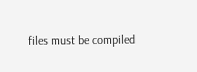files must be compiled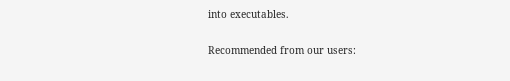into executables.

Recommended from our users: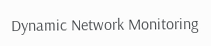Dynamic Network Monitoring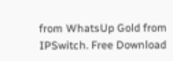from WhatsUp Gold from IPSwitch. Free Download